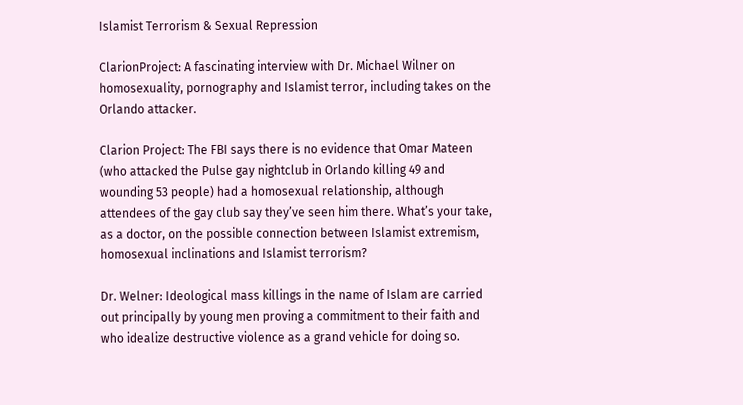Islamist Terrorism & Sexual Repression

ClarionProject: A fascinating interview with Dr. Michael Wilner on homosexuality, pornography and Islamist terror, including takes on the Orlando attacker.

Clarion Project: The FBI says there is no evidence that Omar Mateen (who attacked the Pulse gay nightclub in Orlando killing 49 and wounding 53 people) had a homosexual relationship, although attendees of the gay club say they’ve seen him there. What’s your take, as a doctor, on the possible connection between Islamist extremism, homosexual inclinations and Islamist terrorism?

Dr. Welner: Ideological mass killings in the name of Islam are carried out principally by young men proving a commitment to their faith and who idealize destructive violence as a grand vehicle for doing so.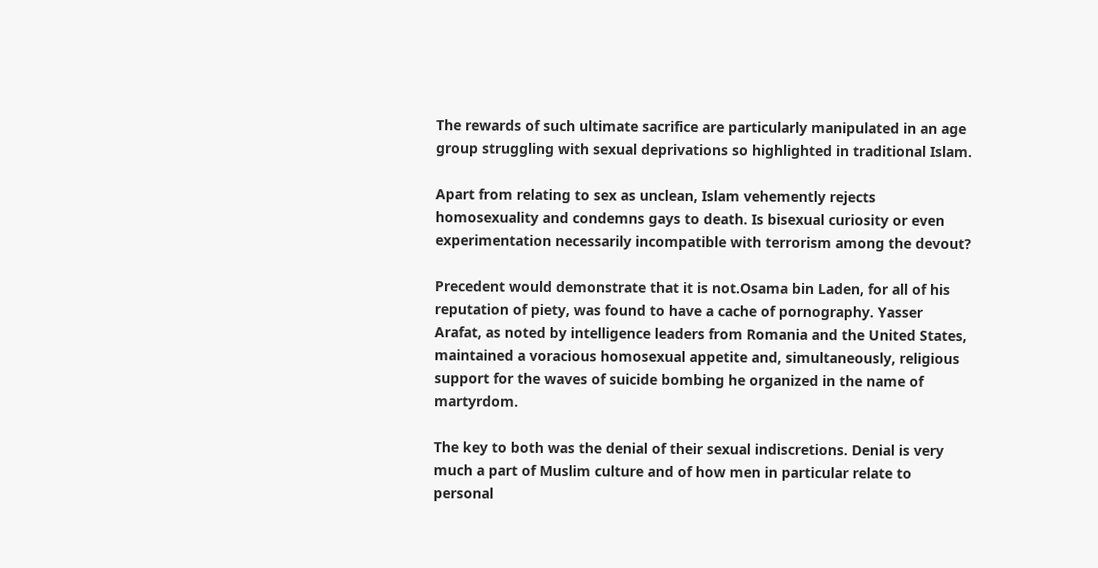The rewards of such ultimate sacrifice are particularly manipulated in an age group struggling with sexual deprivations so highlighted in traditional Islam.

Apart from relating to sex as unclean, Islam vehemently rejects homosexuality and condemns gays to death. Is bisexual curiosity or even experimentation necessarily incompatible with terrorism among the devout?

Precedent would demonstrate that it is not.Osama bin Laden, for all of his reputation of piety, was found to have a cache of pornography. Yasser Arafat, as noted by intelligence leaders from Romania and the United States, maintained a voracious homosexual appetite and, simultaneously, religious support for the waves of suicide bombing he organized in the name of martyrdom.

The key to both was the denial of their sexual indiscretions. Denial is very much a part of Muslim culture and of how men in particular relate to personal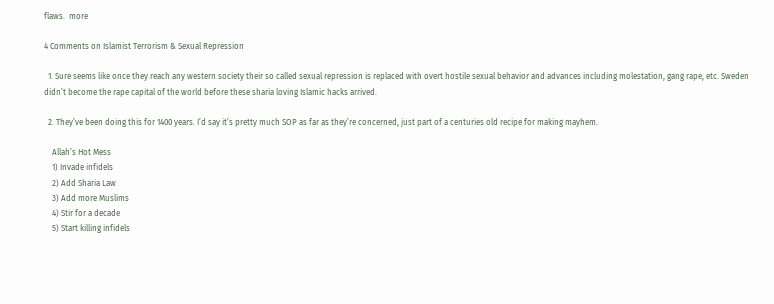flaws.  more

4 Comments on Islamist Terrorism & Sexual Repression

  1. Sure seems like once they reach any western society their so called sexual repression is replaced with overt hostile sexual behavior and advances including molestation, gang rape, etc. Sweden didn’t become the rape capital of the world before these sharia loving Islamic hacks arrived.

  2. They’ve been doing this for 1400 years. I’d say it’s pretty much SOP as far as they’re concerned, just part of a centuries old recipe for making mayhem.

    Allah’s Hot Mess
    1) Invade infidels
    2) Add Sharia Law
    3) Add more Muslims
    4) Stir for a decade
    5) Start killing infidels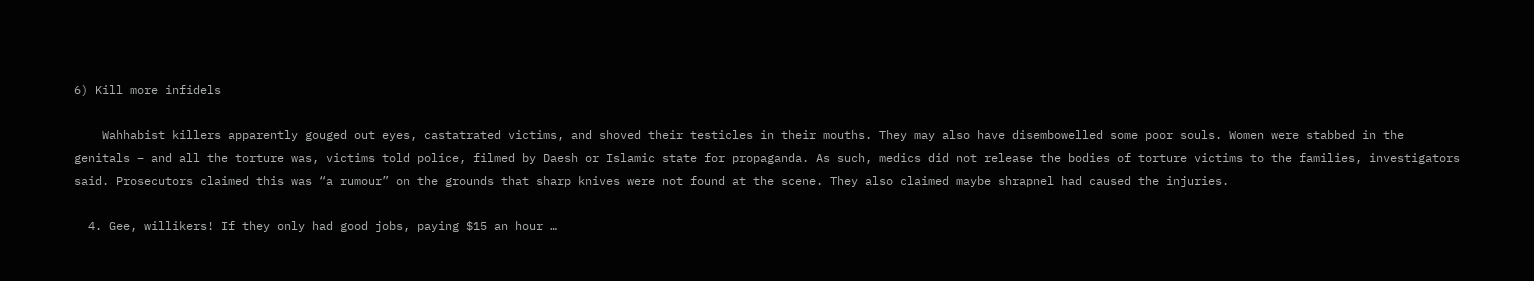6) Kill more infidels

    Wahhabist killers apparently gouged out eyes, castatrated victims, and shoved their testicles in their mouths. They may also have disembowelled some poor souls. Women were stabbed in the genitals – and all the torture was, victims told police, filmed by Daesh or Islamic state for propaganda. As such, medics did not release the bodies of torture victims to the families, investigators said. Prosecutors claimed this was “a rumour” on the grounds that sharp knives were not found at the scene. They also claimed maybe shrapnel had caused the injuries.

  4. Gee, willikers! If they only had good jobs, paying $15 an hour …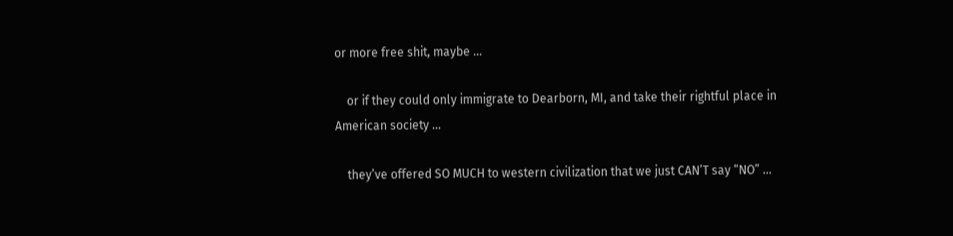or more free shit, maybe …

    or if they could only immigrate to Dearborn, MI, and take their rightful place in American society …

    they’ve offered SO MUCH to western civilization that we just CAN’T say “NO” …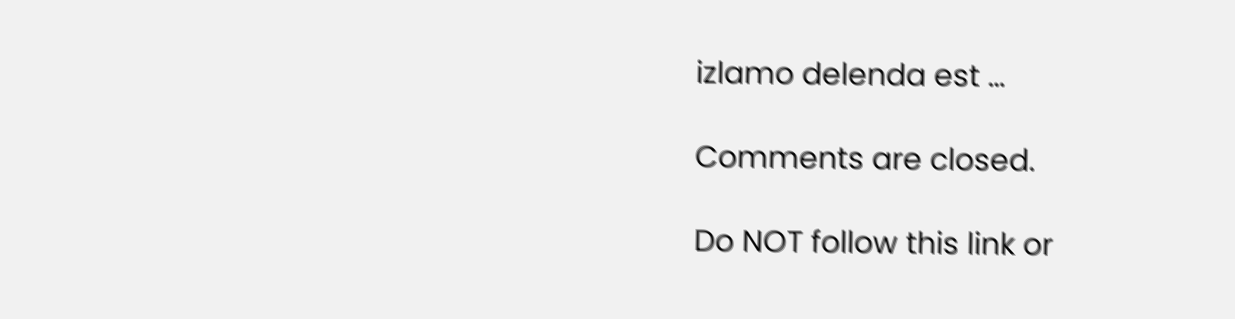izlamo delenda est …

Comments are closed.

Do NOT follow this link or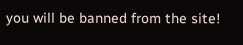you will be banned from the site!